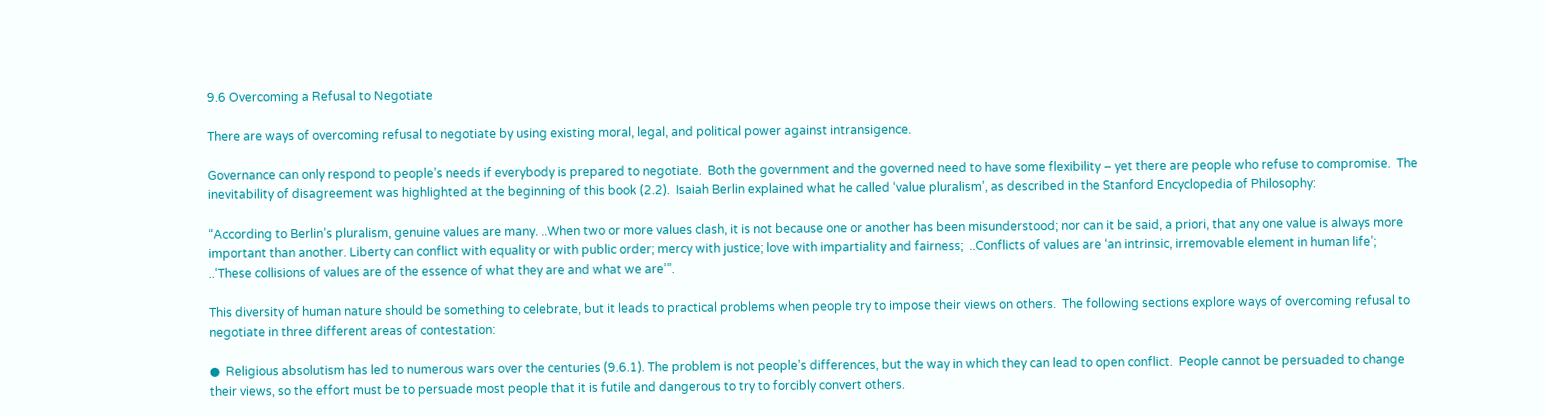9.6 Overcoming a Refusal to Negotiate

There are ways of overcoming refusal to negotiate by using existing moral, legal, and political power against intransigence.

Governance can only respond to people’s needs if everybody is prepared to negotiate.  Both the government and the governed need to have some flexibility – yet there are people who refuse to compromise.  The inevitability of disagreement was highlighted at the beginning of this book (2.2).  Isaiah Berlin explained what he called ‘value pluralism’, as described in the Stanford Encyclopedia of Philosophy:

“According to Berlin’s pluralism, genuine values are many. ..When two or more values clash, it is not because one or another has been misunderstood; nor can it be said, a priori, that any one value is always more important than another. Liberty can conflict with equality or with public order; mercy with justice; love with impartiality and fairness;  ..Conflicts of values are ‘an intrinsic, irremovable element in human life’;  ..‘These collisions of values are of the essence of what they are and what we are’”.

This diversity of human nature should be something to celebrate, but it leads to practical problems when people try to impose their views on others.  The following sections explore ways of overcoming refusal to negotiate in three different areas of contestation:

●  Religious absolutism has led to numerous wars over the centuries (9.6.1). The problem is not people’s differences, but the way in which they can lead to open conflict.  People cannot be persuaded to change their views, so the effort must be to persuade most people that it is futile and dangerous to try to forcibly convert others.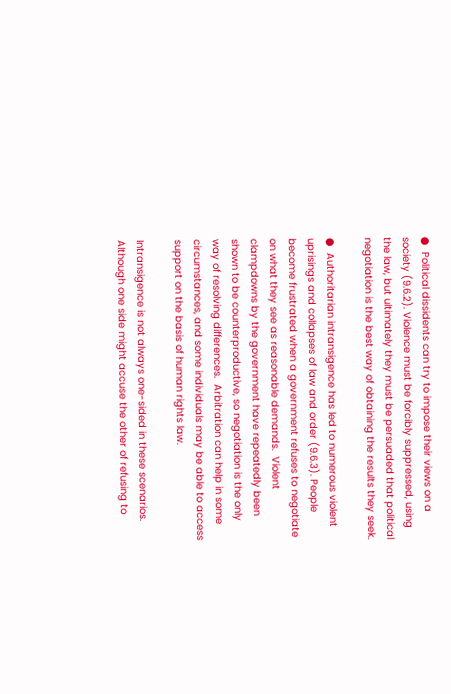●  Political dissidents can try to impose their views on a society (9.6.2). Violence must be forcibly suppressed, using the law, but ultimately they must be persuaded that political negotiation is the best way of obtaining the results they seek.

●  Authoritarian intransigence has led to numerous violent uprisings and collapses of law and order (9.6.3). People become frustrated when a government refuses to negotiate on what they see as reasonable demands.  Violent clampdowns by the government have repeatedly been shown to be counterproductive, so negotiation is the only way of resolving differences.  Arbitration can help in some circumstances, and some individuals may be able to access support on the basis of human rights law.

Intransigence is not always one-sided in these scenarios.  Although one side might accuse the other of refusing to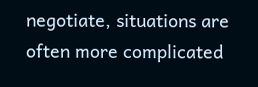negotiate, situations are often more complicated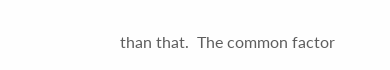than that.  The common factor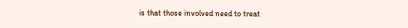is that those involved need to treat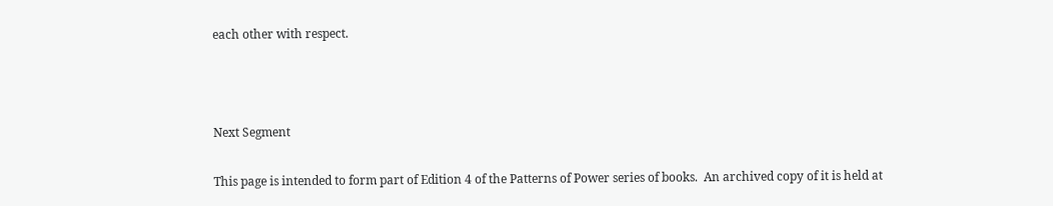each other with respect.



Next Segment

This page is intended to form part of Edition 4 of the Patterns of Power series of books.  An archived copy of it is held at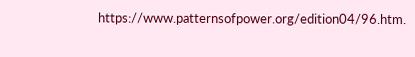https://www.patternsofpower.org/edition04/96.htm.